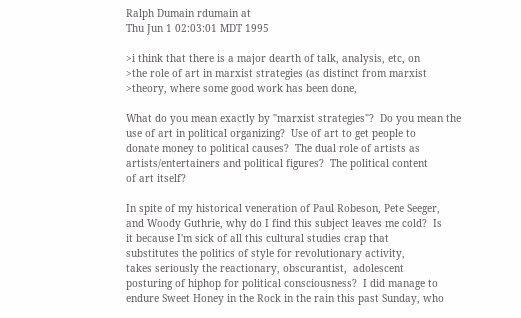Ralph Dumain rdumain at
Thu Jun 1 02:03:01 MDT 1995

>i think that there is a major dearth of talk, analysis, etc, on
>the role of art in marxist strategies (as distinct from marxist
>theory, where some good work has been done,

What do you mean exactly by "marxist strategies"?  Do you mean the
use of art in political organizing?  Use of art to get people to
donate money to political causes?  The dual role of artists as
artists/entertainers and political figures?  The political content
of art itself?

In spite of my historical veneration of Paul Robeson, Pete Seeger,
and Woody Guthrie, why do I find this subject leaves me cold?  Is
it because I'm sick of all this cultural studies crap that
substitutes the politics of style for revolutionary activity,
takes seriously the reactionary, obscurantist,  adolescent
posturing of hiphop for political consciousness?  I did manage to
endure Sweet Honey in the Rock in the rain this past Sunday, who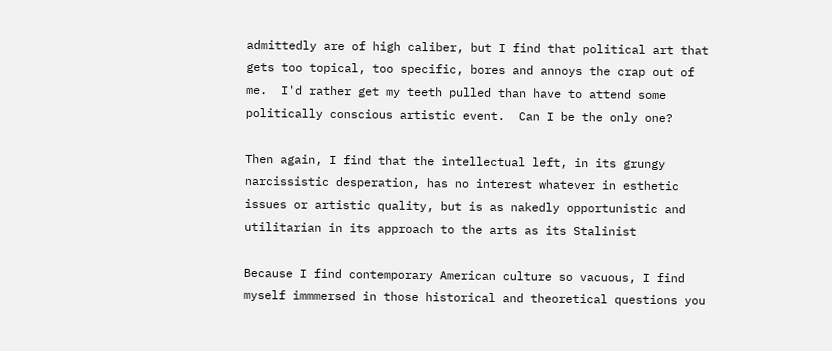admittedly are of high caliber, but I find that political art that
gets too topical, too specific, bores and annoys the crap out of
me.  I'd rather get my teeth pulled than have to attend some
politically conscious artistic event.  Can I be the only one?

Then again, I find that the intellectual left, in its grungy
narcissistic desperation, has no interest whatever in esthetic
issues or artistic quality, but is as nakedly opportunistic and
utilitarian in its approach to the arts as its Stalinist

Because I find contemporary American culture so vacuous, I find
myself immmersed in those historical and theoretical questions you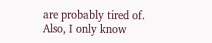are probably tired of.  Also, I only know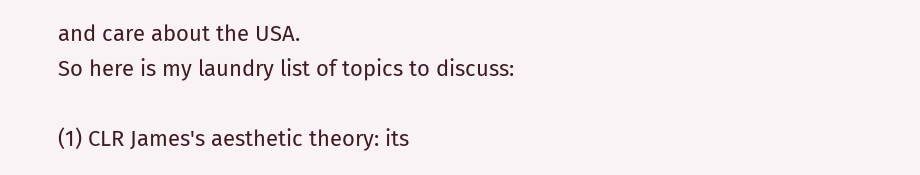and care about the USA.
So here is my laundry list of topics to discuss:

(1) CLR James's aesthetic theory: its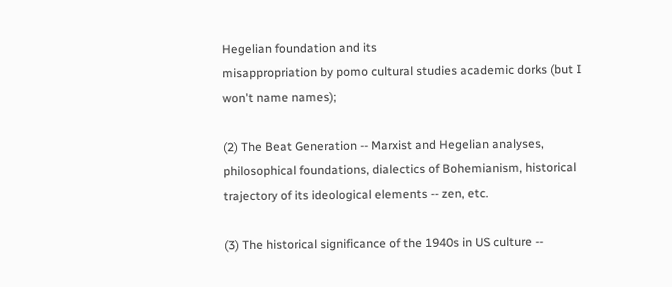Hegelian foundation and its
misappropriation by pomo cultural studies academic dorks (but I
won't name names);

(2) The Beat Generation -- Marxist and Hegelian analyses,
philosophical foundations, dialectics of Bohemianism, historical
trajectory of its ideological elements -- zen, etc.

(3) The historical significance of the 1940s in US culture --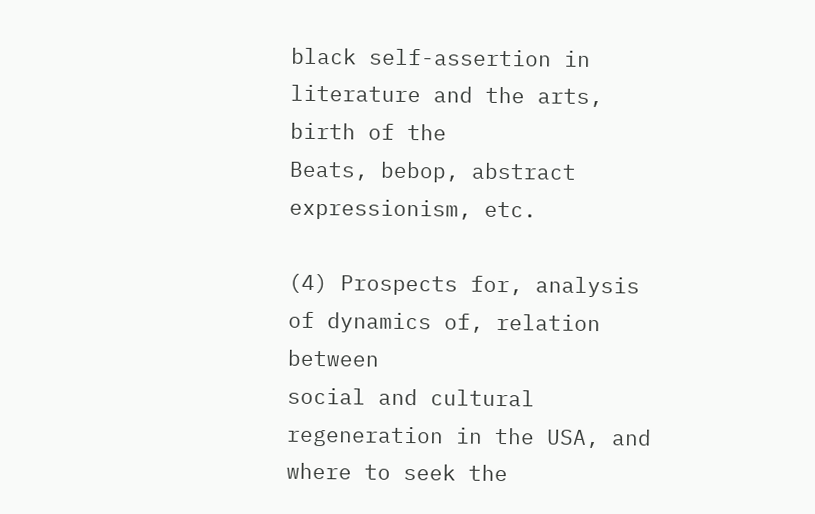black self-assertion in literature and the arts, birth of the
Beats, bebop, abstract expressionism, etc.

(4) Prospects for, analysis of dynamics of, relation between
social and cultural regeneration in the USA, and where to seek the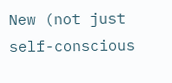New (not just self-conscious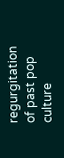regurgitation of past pop culture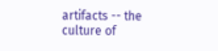artifacts -- the culture of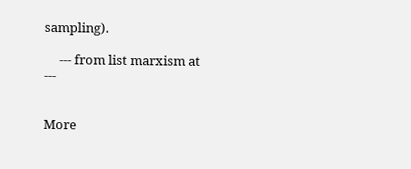sampling).

     --- from list marxism at ---


More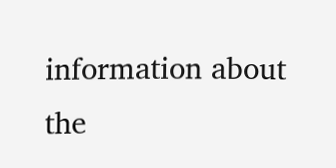information about the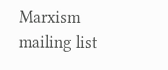Marxism mailing list